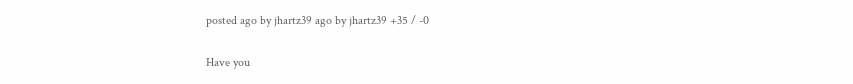posted ago by jhartz39 ago by jhartz39 +35 / -0

Have you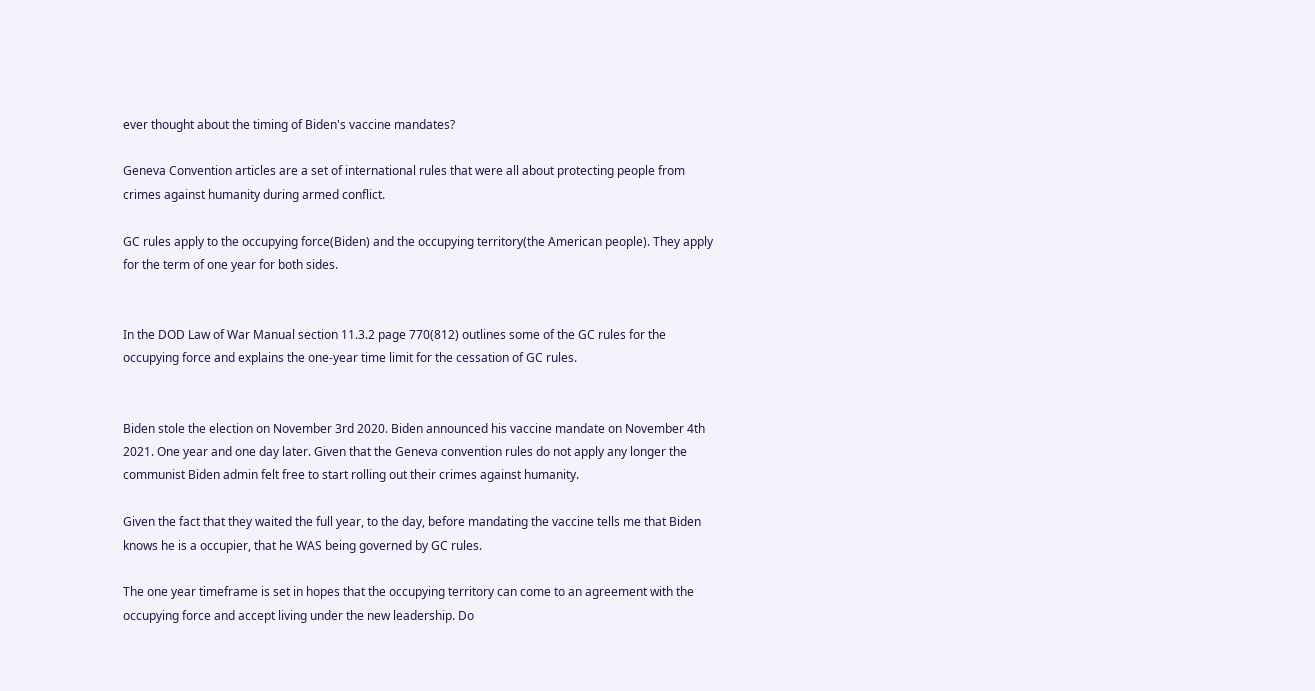ever thought about the timing of Biden's vaccine mandates?

Geneva Convention articles are a set of international rules that were all about protecting people from crimes against humanity during armed conflict.

GC rules apply to the occupying force(Biden) and the occupying territory(the American people). They apply for the term of one year for both sides.


In the DOD Law of War Manual section 11.3.2 page 770(812) outlines some of the GC rules for the occupying force and explains the one-year time limit for the cessation of GC rules.


Biden stole the election on November 3rd 2020. Biden announced his vaccine mandate on November 4th 2021. One year and one day later. Given that the Geneva convention rules do not apply any longer the communist Biden admin felt free to start rolling out their crimes against humanity.

Given the fact that they waited the full year, to the day, before mandating the vaccine tells me that Biden knows he is a occupier, that he WAS being governed by GC rules.

The one year timeframe is set in hopes that the occupying territory can come to an agreement with the occupying force and accept living under the new leadership. Do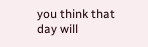you think that day will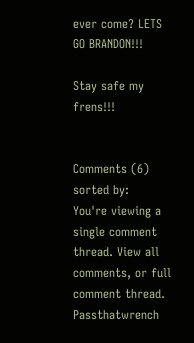ever come? LETS GO BRANDON!!!

Stay safe my frens!!!


Comments (6)
sorted by:
You're viewing a single comment thread. View all comments, or full comment thread.
Passthatwrench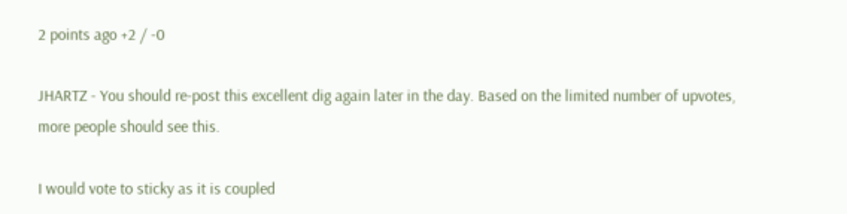2 points ago +2 / -0

JHARTZ - You should re-post this excellent dig again later in the day. Based on the limited number of upvotes, more people should see this.

I would vote to sticky as it is coupled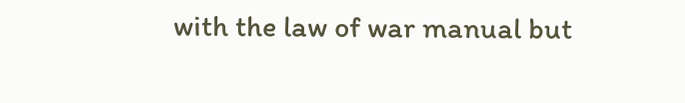with the law of war manual but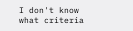I don't know what criteria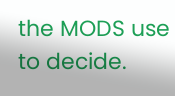the MODS use to decide.